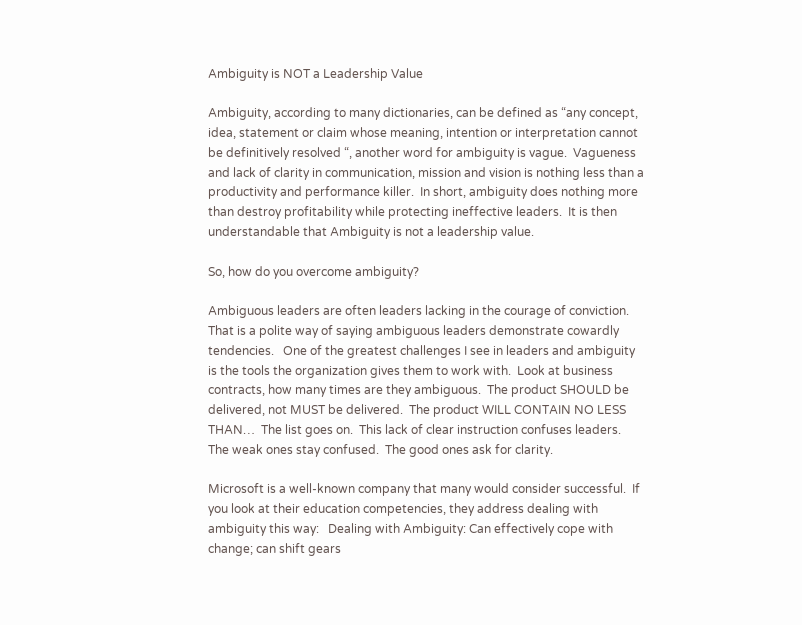Ambiguity is NOT a Leadership Value

Ambiguity, according to many dictionaries, can be defined as “any concept, idea, statement or claim whose meaning, intention or interpretation cannot be definitively resolved “, another word for ambiguity is vague.  Vagueness and lack of clarity in communication, mission and vision is nothing less than a productivity and performance killer.  In short, ambiguity does nothing more than destroy profitability while protecting ineffective leaders.  It is then understandable that Ambiguity is not a leadership value.

So, how do you overcome ambiguity?

Ambiguous leaders are often leaders lacking in the courage of conviction.  That is a polite way of saying ambiguous leaders demonstrate cowardly tendencies.   One of the greatest challenges I see in leaders and ambiguity is the tools the organization gives them to work with.  Look at business contracts, how many times are they ambiguous.  The product SHOULD be delivered, not MUST be delivered.  The product WILL CONTAIN NO LESS THAN…  The list goes on.  This lack of clear instruction confuses leaders.  The weak ones stay confused.  The good ones ask for clarity.

Microsoft is a well-known company that many would consider successful.  If you look at their education competencies, they address dealing with ambiguity this way:   Dealing with Ambiguity: Can effectively cope with change; can shift gears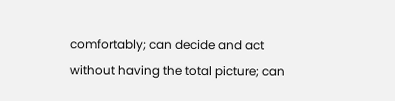comfortably; can decide and act without having the total picture; can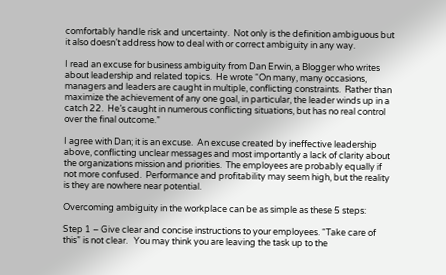comfortably handle risk and uncertainty.  Not only is the definition ambiguous but it also doesn’t address how to deal with or correct ambiguity in any way.

I read an excuse for business ambiguity from Dan Erwin, a Blogger who writes about leadership and related topics.  He wrote “On many, many occasions, managers and leaders are caught in multiple, conflicting constraints.  Rather than maximize the achievement of any one goal, in particular, the leader winds up in a catch 22.  He’s caught in numerous conflicting situations, but has no real control over the final outcome.”

I agree with Dan; it is an excuse.  An excuse created by ineffective leadership above, conflicting unclear messages and most importantly a lack of clarity about the organizations mission and priorities.  The employees are probably equally if not more confused.  Performance and profitability may seem high, but the reality is they are nowhere near potential.

Overcoming ambiguity in the workplace can be as simple as these 5 steps:

Step 1 – Give clear and concise instructions to your employees. “Take care of this” is not clear.   You may think you are leaving the task up to the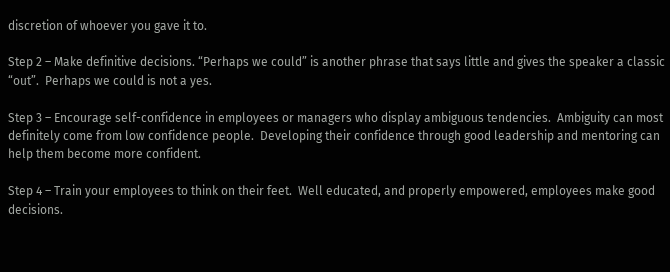discretion of whoever you gave it to.

Step 2 – Make definitive decisions. “Perhaps we could” is another phrase that says little and gives the speaker a classic “out”.  Perhaps we could is not a yes.

Step 3 – Encourage self-confidence in employees or managers who display ambiguous tendencies.  Ambiguity can most definitely come from low confidence people.  Developing their confidence through good leadership and mentoring can help them become more confident.

Step 4 – Train your employees to think on their feet.  Well educated, and properly empowered, employees make good decisions.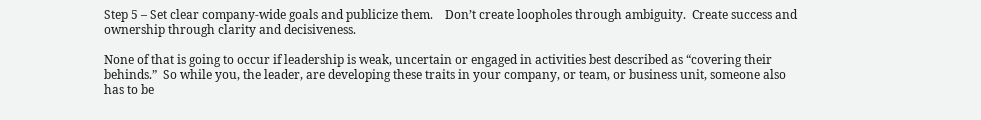Step 5 – Set clear company-wide goals and publicize them.    Don’t create loopholes through ambiguity.  Create success and ownership through clarity and decisiveness.

None of that is going to occur if leadership is weak, uncertain or engaged in activities best described as “covering their behinds.”  So while you, the leader, are developing these traits in your company, or team, or business unit, someone also has to be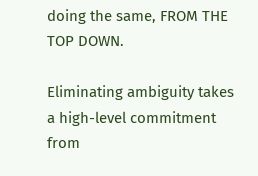doing the same, FROM THE TOP DOWN.

Eliminating ambiguity takes a high-level commitment from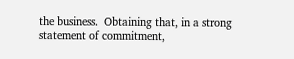the business.  Obtaining that, in a strong statement of commitment,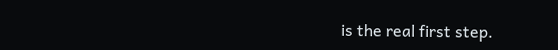is the real first step.